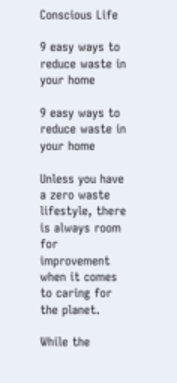Conscious Life

9 easy ways to reduce waste in your home

9 easy ways to reduce waste in your home

Unless you have a zero waste lifestyle, there is always room for improvement when it comes to caring for the planet.

While the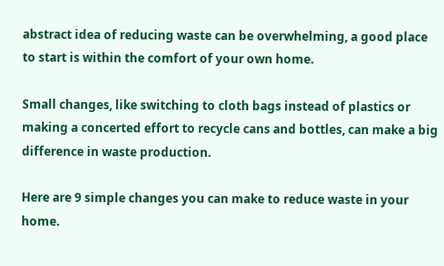abstract idea of reducing waste can be overwhelming, a good place to start is within the comfort of your own home.

Small changes, like switching to cloth bags instead of plastics or making a concerted effort to recycle cans and bottles, can make a big difference in waste production.

Here are 9 simple changes you can make to reduce waste in your home.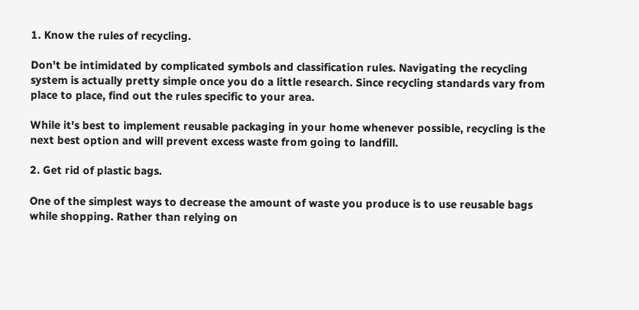1. Know the rules of recycling.

Don't be intimidated by complicated symbols and classification rules. Navigating the recycling system is actually pretty simple once you do a little research. Since recycling standards vary from place to place, find out the rules specific to your area.

While it's best to implement reusable packaging in your home whenever possible, recycling is the next best option and will prevent excess waste from going to landfill.

2. Get rid of plastic bags.

One of the simplest ways to decrease the amount of waste you produce is to use reusable bags while shopping. Rather than relying on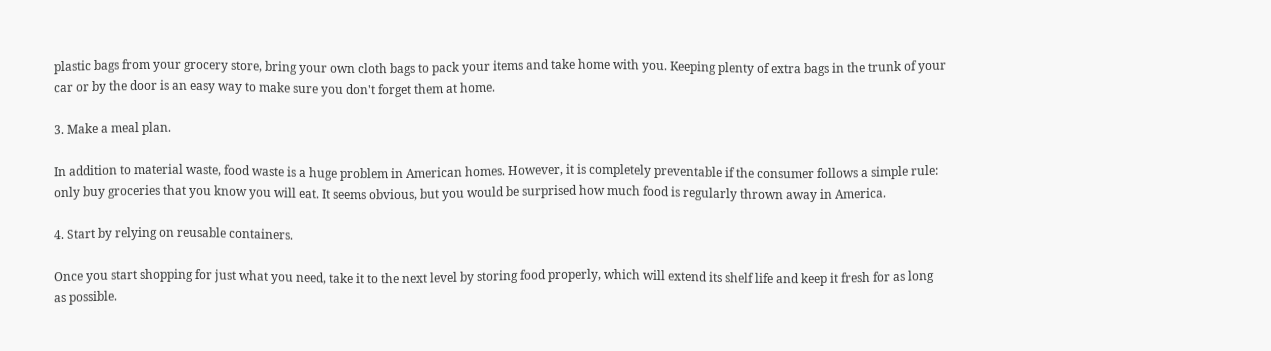plastic bags from your grocery store, bring your own cloth bags to pack your items and take home with you. Keeping plenty of extra bags in the trunk of your car or by the door is an easy way to make sure you don't forget them at home.

3. Make a meal plan.

In addition to material waste, food waste is a huge problem in American homes. However, it is completely preventable if the consumer follows a simple rule: only buy groceries that you know you will eat. It seems obvious, but you would be surprised how much food is regularly thrown away in America.

4. Start by relying on reusable containers.

Once you start shopping for just what you need, take it to the next level by storing food properly, which will extend its shelf life and keep it fresh for as long as possible.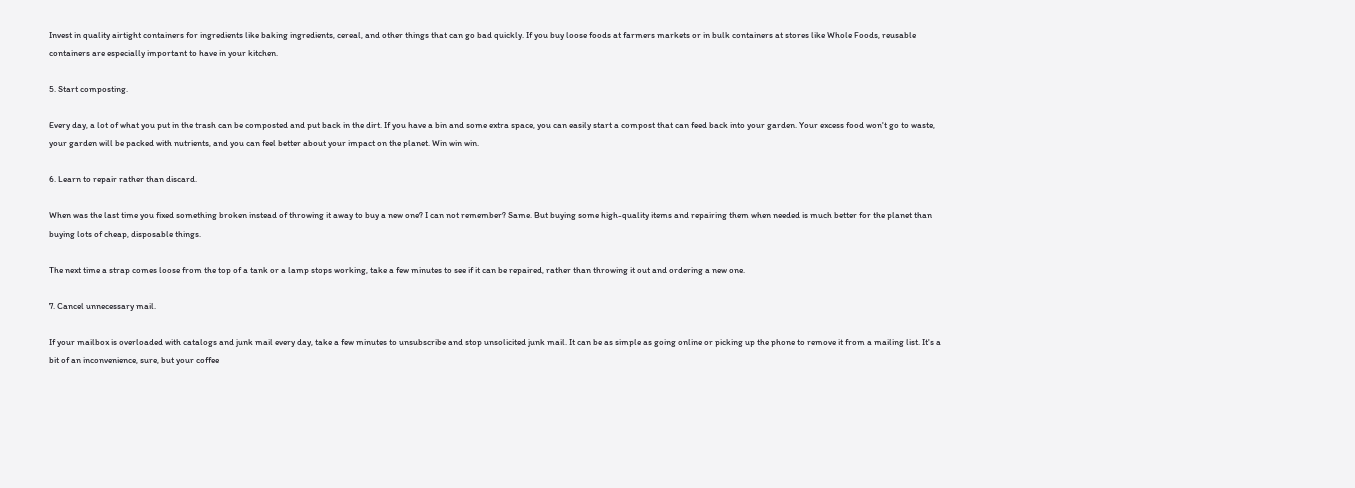Invest in quality airtight containers for ingredients like baking ingredients, cereal, and other things that can go bad quickly. If you buy loose foods at farmers markets or in bulk containers at stores like Whole Foods, reusable containers are especially important to have in your kitchen.

5. Start composting.

Every day, a lot of what you put in the trash can be composted and put back in the dirt. If you have a bin and some extra space, you can easily start a compost that can feed back into your garden. Your excess food won't go to waste, your garden will be packed with nutrients, and you can feel better about your impact on the planet. Win win win.

6. Learn to repair rather than discard.

When was the last time you fixed something broken instead of throwing it away to buy a new one? I can not remember? Same. But buying some high-quality items and repairing them when needed is much better for the planet than buying lots of cheap, disposable things.

The next time a strap comes loose from the top of a tank or a lamp stops working, take a few minutes to see if it can be repaired, rather than throwing it out and ordering a new one.

7. Cancel unnecessary mail.

If your mailbox is overloaded with catalogs and junk mail every day, take a few minutes to unsubscribe and stop unsolicited junk mail. It can be as simple as going online or picking up the phone to remove it from a mailing list. It's a bit of an inconvenience, sure, but your coffee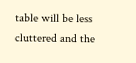table will be less cluttered and the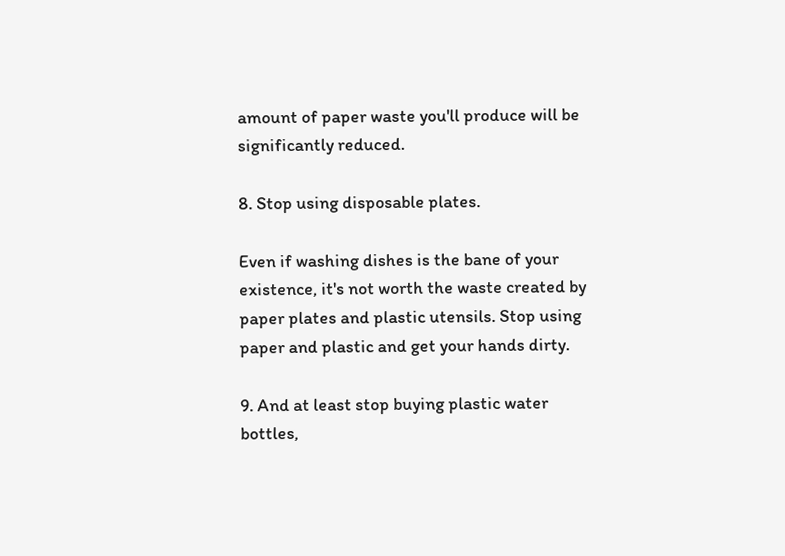amount of paper waste you'll produce will be significantly reduced.

8. Stop using disposable plates.

Even if washing dishes is the bane of your existence, it's not worth the waste created by paper plates and plastic utensils. Stop using paper and plastic and get your hands dirty.

9. And at least stop buying plastic water bottles,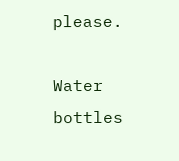please.

Water bottles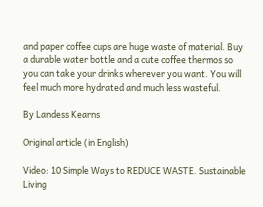and paper coffee cups are huge waste of material. Buy a durable water bottle and a cute coffee thermos so you can take your drinks wherever you want. You will feel much more hydrated and much less wasteful.

By Landess Kearns

Original article (in English)

Video: 10 Simple Ways to REDUCE WASTE. Sustainable Living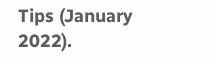Tips (January 2022).